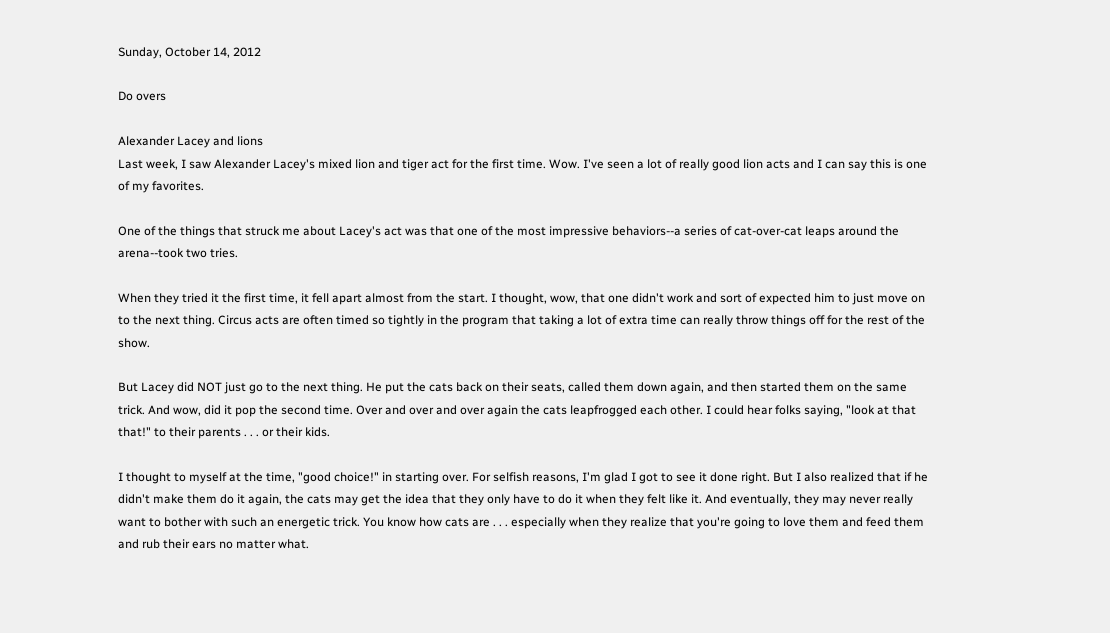Sunday, October 14, 2012

Do overs

Alexander Lacey and lions
Last week, I saw Alexander Lacey's mixed lion and tiger act for the first time. Wow. I've seen a lot of really good lion acts and I can say this is one of my favorites.

One of the things that struck me about Lacey's act was that one of the most impressive behaviors--a series of cat-over-cat leaps around the arena--took two tries.

When they tried it the first time, it fell apart almost from the start. I thought, wow, that one didn't work and sort of expected him to just move on to the next thing. Circus acts are often timed so tightly in the program that taking a lot of extra time can really throw things off for the rest of the show.

But Lacey did NOT just go to the next thing. He put the cats back on their seats, called them down again, and then started them on the same trick. And wow, did it pop the second time. Over and over and over again the cats leapfrogged each other. I could hear folks saying, "look at that that!" to their parents . . . or their kids.

I thought to myself at the time, "good choice!" in starting over. For selfish reasons, I'm glad I got to see it done right. But I also realized that if he didn't make them do it again, the cats may get the idea that they only have to do it when they felt like it. And eventually, they may never really want to bother with such an energetic trick. You know how cats are . . . especially when they realize that you're going to love them and feed them and rub their ears no matter what.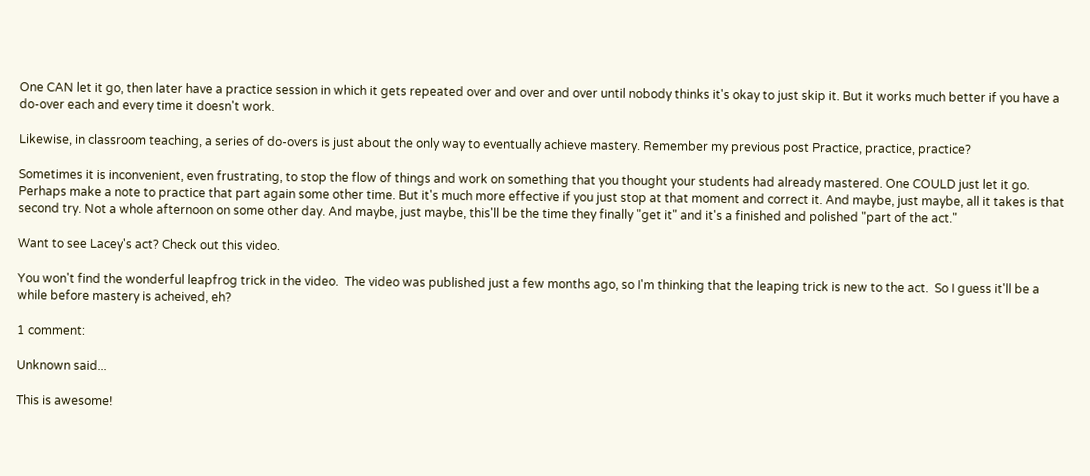One CAN let it go, then later have a practice session in which it gets repeated over and over and over until nobody thinks it's okay to just skip it. But it works much better if you have a do-over each and every time it doesn't work.

Likewise, in classroom teaching, a series of do-overs is just about the only way to eventually achieve mastery. Remember my previous post Practice, practice, practice?

Sometimes it is inconvenient, even frustrating, to stop the flow of things and work on something that you thought your students had already mastered. One COULD just let it go. Perhaps make a note to practice that part again some other time. But it's much more effective if you just stop at that moment and correct it. And maybe, just maybe, all it takes is that second try. Not a whole afternoon on some other day. And maybe, just maybe, this'll be the time they finally "get it" and it's a finished and polished "part of the act."

Want to see Lacey's act? Check out this video.

You won't find the wonderful leapfrog trick in the video.  The video was published just a few months ago, so I'm thinking that the leaping trick is new to the act.  So I guess it'll be a while before mastery is acheived, eh?

1 comment:

Unknown said...

This is awesome!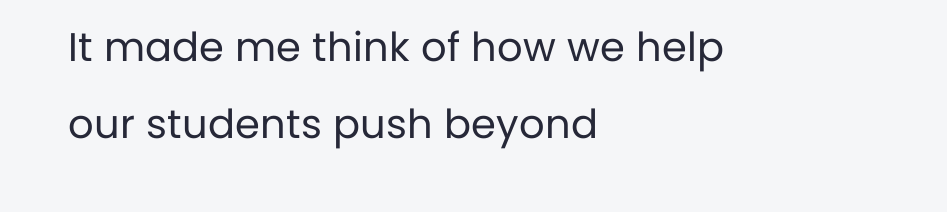It made me think of how we help our students push beyond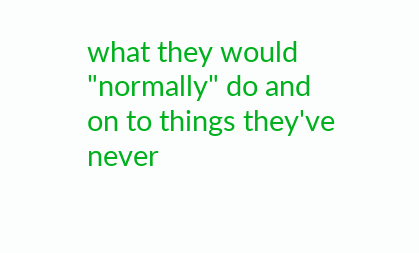what they would "normally" do and on to things they've never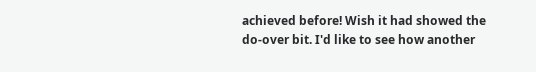achieved before! Wish it had showed the do-over bit. I'd like to see how another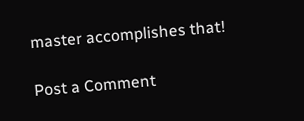master accomplishes that!

Post a Comment